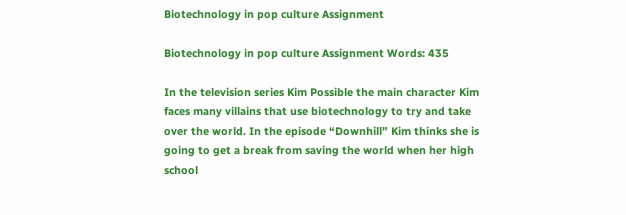Biotechnology in pop culture Assignment

Biotechnology in pop culture Assignment Words: 435

In the television series Kim Possible the main character Kim faces many villains that use biotechnology to try and take over the world. In the episode “Downhill” Kim thinks she is going to get a break from saving the world when her high school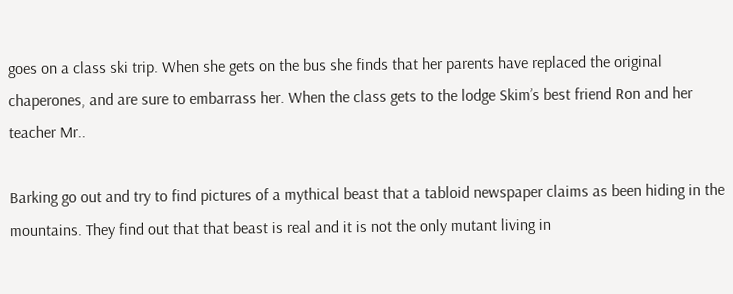goes on a class ski trip. When she gets on the bus she finds that her parents have replaced the original chaperones, and are sure to embarrass her. When the class gets to the lodge Skim’s best friend Ron and her teacher Mr..

Barking go out and try to find pictures of a mythical beast that a tabloid newspaper claims as been hiding in the mountains. They find out that that beast is real and it is not the only mutant living in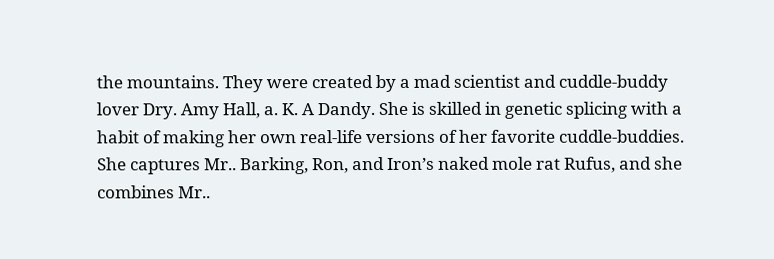the mountains. They were created by a mad scientist and cuddle-buddy lover Dry. Amy Hall, a. K. A Dandy. She is skilled in genetic splicing with a habit of making her own real-life versions of her favorite cuddle-buddies. She captures Mr.. Barking, Ron, and Iron’s naked mole rat Rufus, and she combines Mr..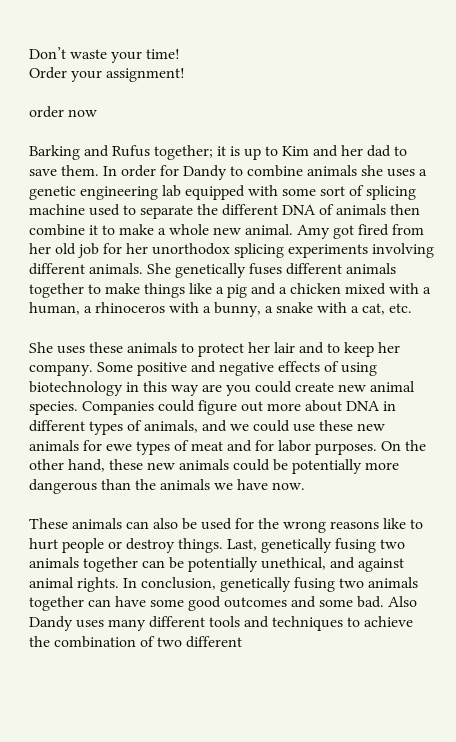Don’t waste your time!
Order your assignment!

order now

Barking and Rufus together; it is up to Kim and her dad to save them. In order for Dandy to combine animals she uses a genetic engineering lab equipped with some sort of splicing machine used to separate the different DNA of animals then combine it to make a whole new animal. Amy got fired from her old job for her unorthodox splicing experiments involving different animals. She genetically fuses different animals together to make things like a pig and a chicken mixed with a human, a rhinoceros with a bunny, a snake with a cat, etc.

She uses these animals to protect her lair and to keep her company. Some positive and negative effects of using biotechnology in this way are you could create new animal species. Companies could figure out more about DNA in different types of animals, and we could use these new animals for ewe types of meat and for labor purposes. On the other hand, these new animals could be potentially more dangerous than the animals we have now.

These animals can also be used for the wrong reasons like to hurt people or destroy things. Last, genetically fusing two animals together can be potentially unethical, and against animal rights. In conclusion, genetically fusing two animals together can have some good outcomes and some bad. Also Dandy uses many different tools and techniques to achieve the combination of two different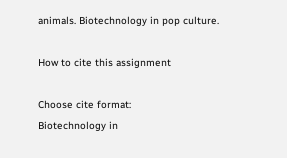animals. Biotechnology in pop culture.

How to cite this assignment

Choose cite format:
Biotechnology in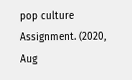pop culture Assignment. (2020, Aug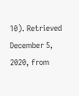10). Retrieved December 5, 2020, from